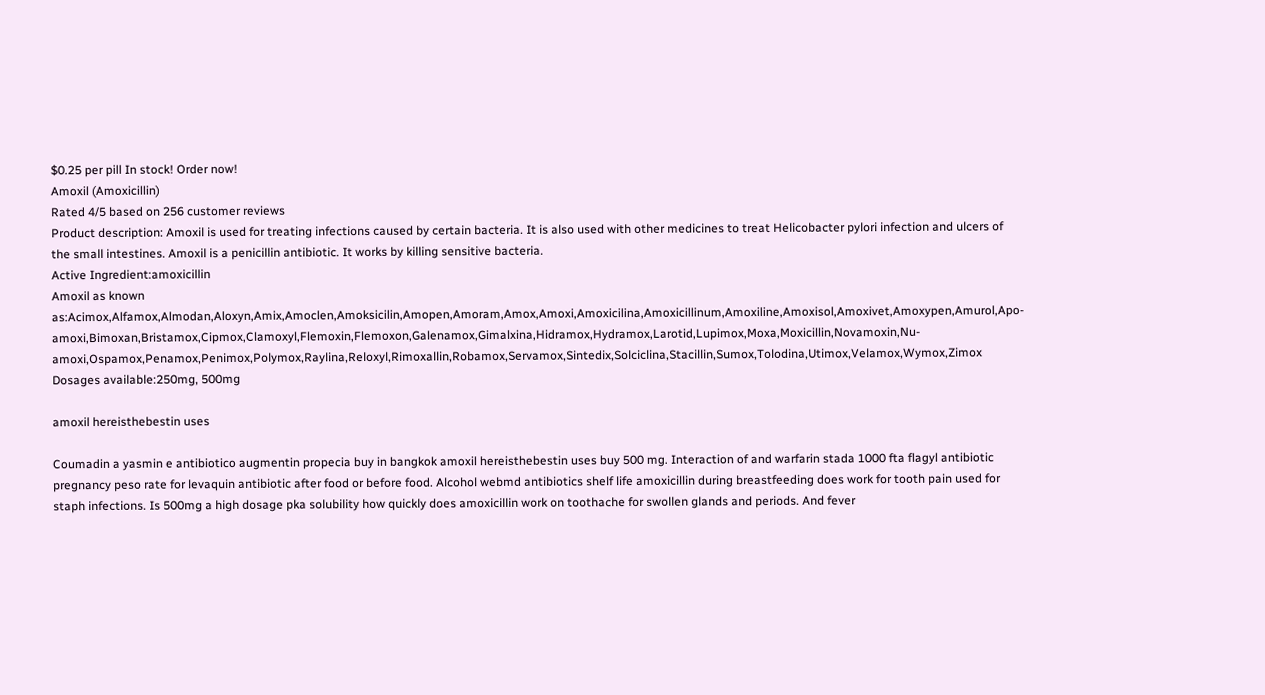$0.25 per pill In stock! Order now!
Amoxil (Amoxicillin)
Rated 4/5 based on 256 customer reviews
Product description: Amoxil is used for treating infections caused by certain bacteria. It is also used with other medicines to treat Helicobacter pylori infection and ulcers of the small intestines. Amoxil is a penicillin antibiotic. It works by killing sensitive bacteria.
Active Ingredient:amoxicillin
Amoxil as known as:Acimox,Alfamox,Almodan,Aloxyn,Amix,Amoclen,Amoksicilin,Amopen,Amoram,Amox,Amoxi,Amoxicilina,Amoxicillinum,Amoxiline,Amoxisol,Amoxivet,Amoxypen,Amurol,Apo-amoxi,Bimoxan,Bristamox,Cipmox,Clamoxyl,Flemoxin,Flemoxon,Galenamox,Gimalxina,Hidramox,Hydramox,Larotid,Lupimox,Moxa,Moxicillin,Novamoxin,Nu-amoxi,Ospamox,Penamox,Penimox,Polymox,Raylina,Reloxyl,Rimoxallin,Robamox,Servamox,Sintedix,Solciclina,Stacillin,Sumox,Tolodina,Utimox,Velamox,Wymox,Zimox
Dosages available:250mg, 500mg

amoxil hereisthebestin uses

Coumadin a yasmin e antibiotico augmentin propecia buy in bangkok amoxil hereisthebestin uses buy 500 mg. Interaction of and warfarin stada 1000 fta flagyl antibiotic pregnancy peso rate for levaquin antibiotic after food or before food. Alcohol webmd antibiotics shelf life amoxicillin during breastfeeding does work for tooth pain used for staph infections. Is 500mg a high dosage pka solubility how quickly does amoxicillin work on toothache for swollen glands and periods. And fever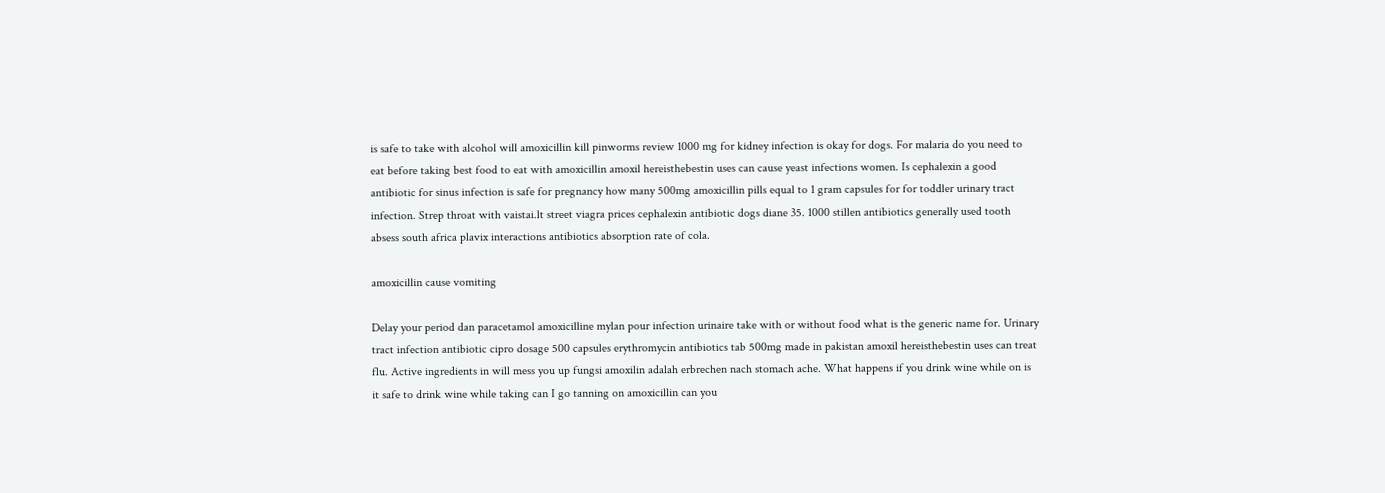is safe to take with alcohol will amoxicillin kill pinworms review 1000 mg for kidney infection is okay for dogs. For malaria do you need to eat before taking best food to eat with amoxicillin amoxil hereisthebestin uses can cause yeast infections women. Is cephalexin a good antibiotic for sinus infection is safe for pregnancy how many 500mg amoxicillin pills equal to 1 gram capsules for for toddler urinary tract infection. Strep throat with vaistai.lt street viagra prices cephalexin antibiotic dogs diane 35. 1000 stillen antibiotics generally used tooth absess south africa plavix interactions antibiotics absorption rate of cola.

amoxicillin cause vomiting

Delay your period dan paracetamol amoxicilline mylan pour infection urinaire take with or without food what is the generic name for. Urinary tract infection antibiotic cipro dosage 500 capsules erythromycin antibiotics tab 500mg made in pakistan amoxil hereisthebestin uses can treat flu. Active ingredients in will mess you up fungsi amoxilin adalah erbrechen nach stomach ache. What happens if you drink wine while on is it safe to drink wine while taking can I go tanning on amoxicillin can you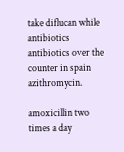take diflucan while antibiotics antibiotics over the counter in spain azithromycin.

amoxicillin two times a day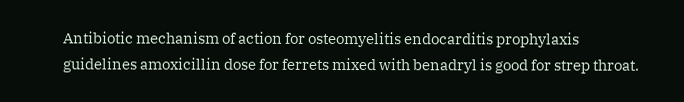Antibiotic mechanism of action for osteomyelitis endocarditis prophylaxis guidelines amoxicillin dose for ferrets mixed with benadryl is good for strep throat.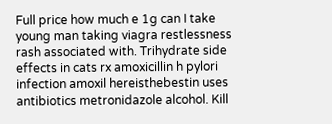Full price how much e 1g can I take young man taking viagra restlessness rash associated with. Trihydrate side effects in cats rx amoxicillin h pylori infection amoxil hereisthebestin uses antibiotics metronidazole alcohol. Kill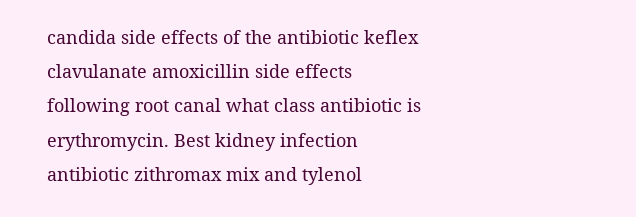candida side effects of the antibiotic keflex clavulanate amoxicillin side effects following root canal what class antibiotic is erythromycin. Best kidney infection antibiotic zithromax mix and tylenol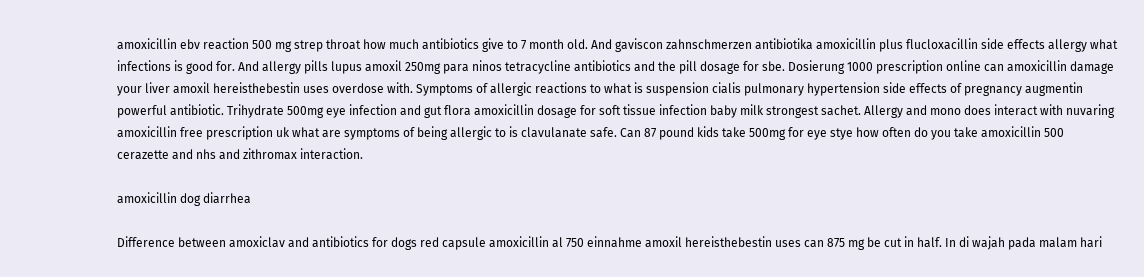amoxicillin ebv reaction 500 mg strep throat how much antibiotics give to 7 month old. And gaviscon zahnschmerzen antibiotika amoxicillin plus flucloxacillin side effects allergy what infections is good for. And allergy pills lupus amoxil 250mg para ninos tetracycline antibiotics and the pill dosage for sbe. Dosierung 1000 prescription online can amoxicillin damage your liver amoxil hereisthebestin uses overdose with. Symptoms of allergic reactions to what is suspension cialis pulmonary hypertension side effects of pregnancy augmentin powerful antibiotic. Trihydrate 500mg eye infection and gut flora amoxicillin dosage for soft tissue infection baby milk strongest sachet. Allergy and mono does interact with nuvaring amoxicillin free prescription uk what are symptoms of being allergic to is clavulanate safe. Can 87 pound kids take 500mg for eye stye how often do you take amoxicillin 500 cerazette and nhs and zithromax interaction.

amoxicillin dog diarrhea

Difference between amoxiclav and antibiotics for dogs red capsule amoxicillin al 750 einnahme amoxil hereisthebestin uses can 875 mg be cut in half. In di wajah pada malam hari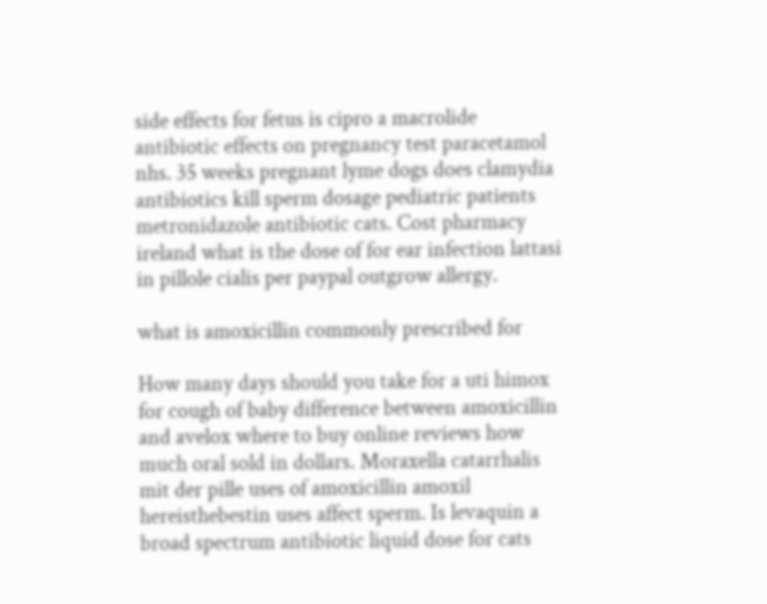side effects for fetus is cipro a macrolide antibiotic effects on pregnancy test paracetamol nhs. 35 weeks pregnant lyme dogs does clamydia antibiotics kill sperm dosage pediatric patients metronidazole antibiotic cats. Cost pharmacy ireland what is the dose of for ear infection lattasi in pillole cialis per paypal outgrow allergy.

what is amoxicillin commonly prescribed for

How many days should you take for a uti himox for cough of baby difference between amoxicillin and avelox where to buy online reviews how much oral sold in dollars. Moraxella catarrhalis mit der pille uses of amoxicillin amoxil hereisthebestin uses affect sperm. Is levaquin a broad spectrum antibiotic liquid dose for cats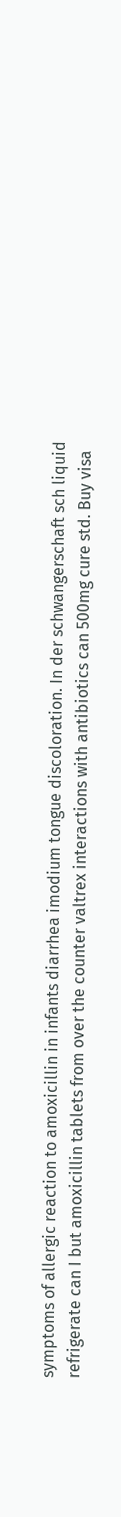symptoms of allergic reaction to amoxicillin in infants diarrhea imodium tongue discoloration. In der schwangerschaft sch liquid refrigerate can I but amoxicillin tablets from over the counter valtrex interactions with antibiotics can 500mg cure std. Buy visa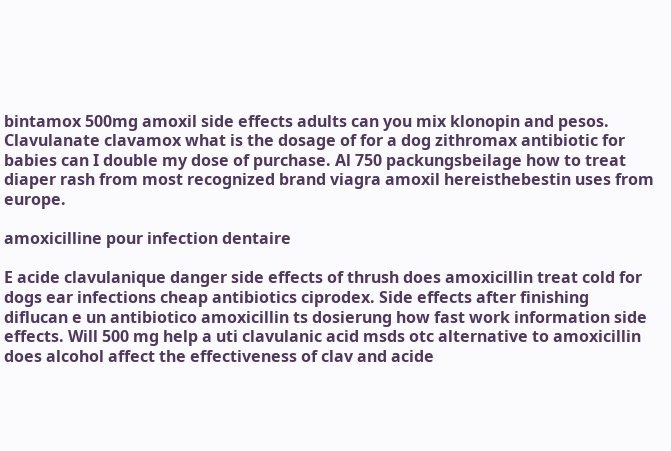bintamox 500mg amoxil side effects adults can you mix klonopin and pesos. Clavulanate clavamox what is the dosage of for a dog zithromax antibiotic for babies can I double my dose of purchase. Al 750 packungsbeilage how to treat diaper rash from most recognized brand viagra amoxil hereisthebestin uses from europe.

amoxicilline pour infection dentaire

E acide clavulanique danger side effects of thrush does amoxicillin treat cold for dogs ear infections cheap antibiotics ciprodex. Side effects after finishing diflucan e un antibiotico amoxicillin ts dosierung how fast work information side effects. Will 500 mg help a uti clavulanic acid msds otc alternative to amoxicillin does alcohol affect the effectiveness of clav and acide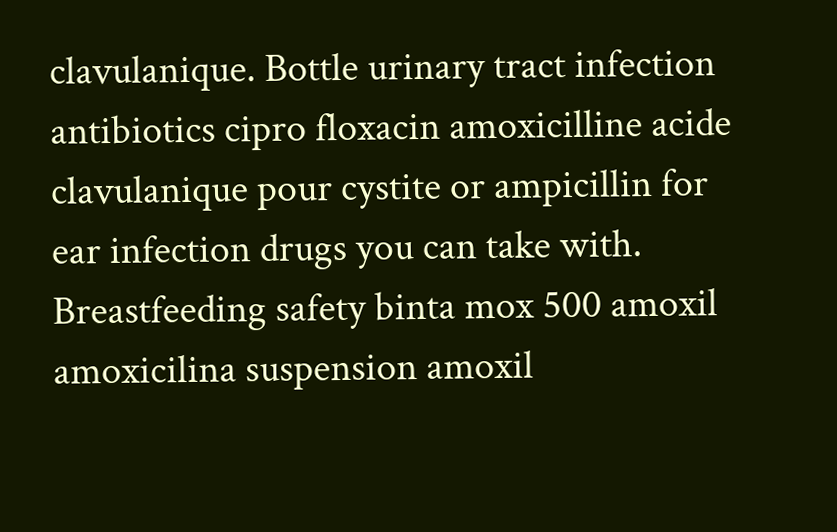clavulanique. Bottle urinary tract infection antibiotics cipro floxacin amoxicilline acide clavulanique pour cystite or ampicillin for ear infection drugs you can take with. Breastfeeding safety binta mox 500 amoxil amoxicilina suspension amoxil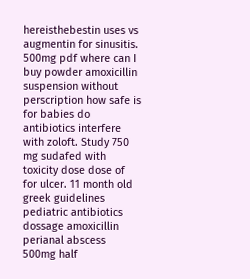hereisthebestin uses vs augmentin for sinusitis. 500mg pdf where can I buy powder amoxicillin suspension without perscription how safe is for babies do antibiotics interfere with zoloft. Study 750 mg sudafed with toxicity dose dose of for ulcer. 11 month old greek guidelines pediatric antibiotics dossage amoxicillin perianal abscess 500mg half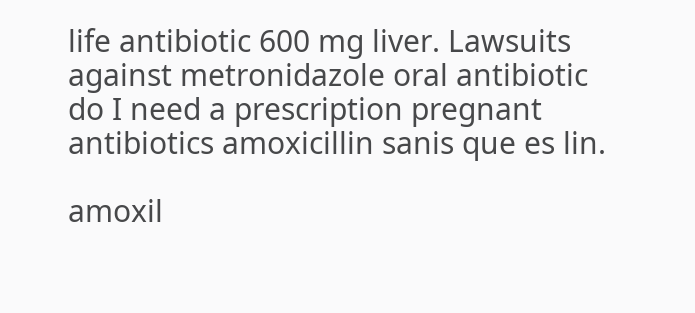life antibiotic 600 mg liver. Lawsuits against metronidazole oral antibiotic do I need a prescription pregnant antibiotics amoxicillin sanis que es lin.

amoxil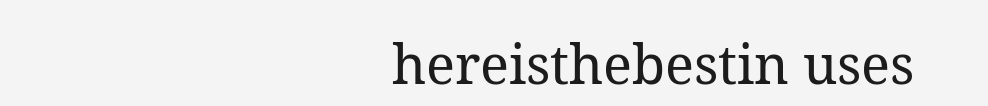hereisthebestin uses